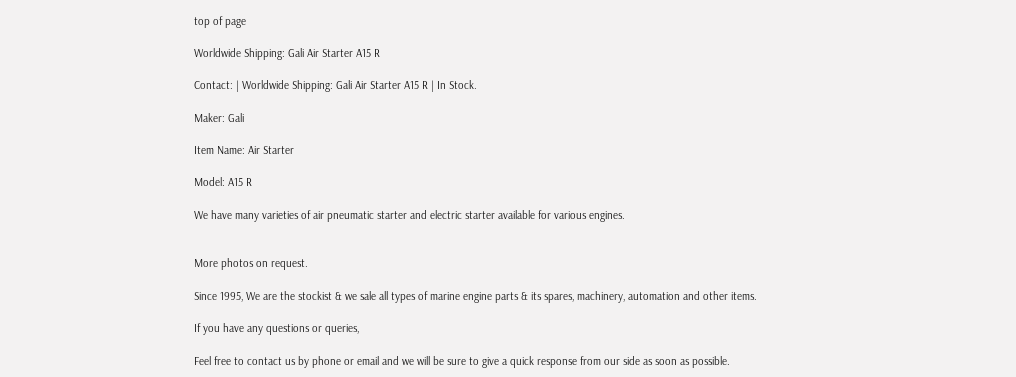top of page

Worldwide Shipping: Gali Air Starter A15 R

Contact: | Worldwide Shipping: Gali Air Starter A15 R | In Stock.

Maker: Gali

Item Name: Air Starter

Model: A15 R

We have many varieties of air pneumatic starter and electric starter available for various engines.


More photos on request.

Since 1995, We are the stockist & we sale all types of marine engine parts & its spares, machinery, automation and other items.

If you have any questions or queries,

Feel free to contact us by phone or email and we will be sure to give a quick response from our side as soon as possible.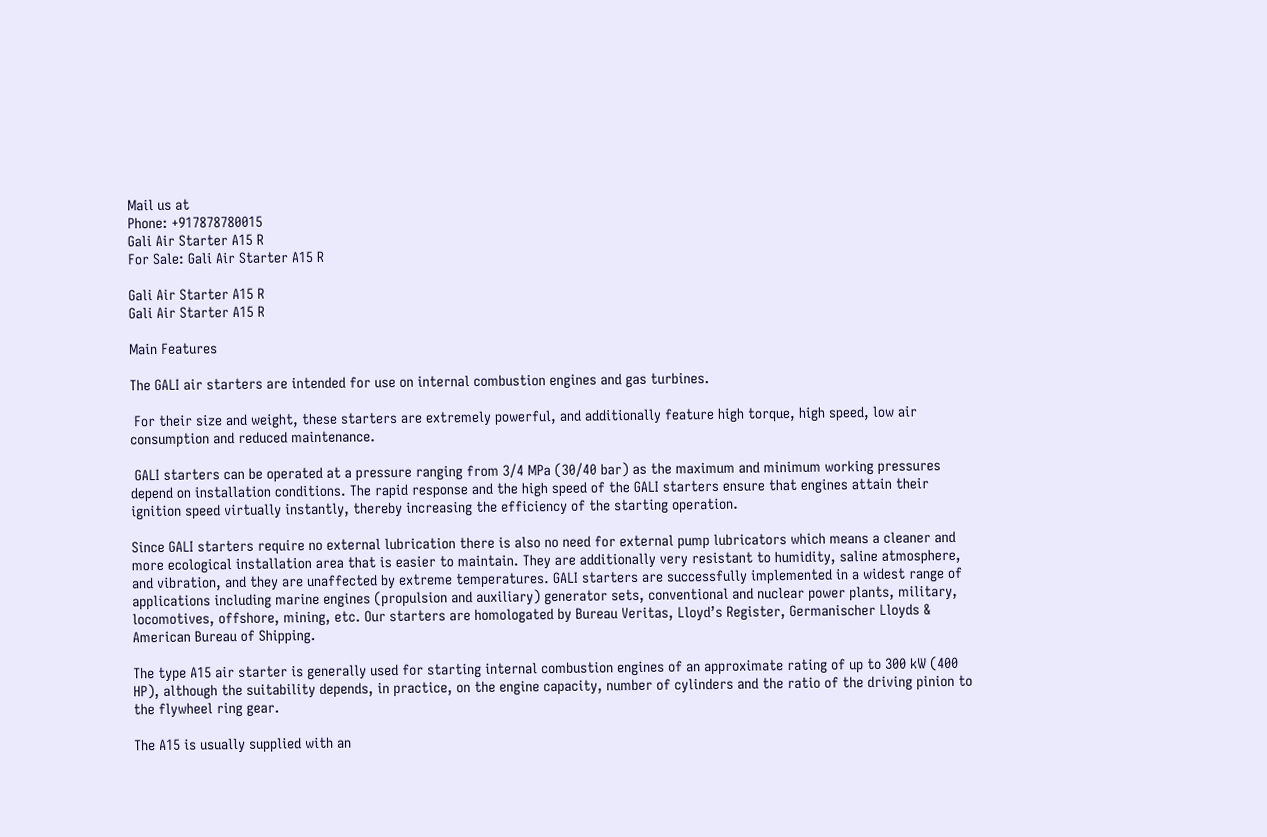Mail us at
Phone: +917878780015
Gali Air Starter A15 R
For Sale: Gali Air Starter A15 R

Gali Air Starter A15 R
Gali Air Starter A15 R

Main Features

The GALI air starters are intended for use on internal combustion engines and gas turbines.

 For their size and weight, these starters are extremely powerful, and additionally feature high torque, high speed, low air consumption and reduced maintenance.

 GALI starters can be operated at a pressure ranging from 3/4 MPa (30/40 bar) as the maximum and minimum working pressures depend on installation conditions. The rapid response and the high speed of the GALI starters ensure that engines attain their ignition speed virtually instantly, thereby increasing the efficiency of the starting operation.

Since GALI starters require no external lubrication there is also no need for external pump lubricators which means a cleaner and more ecological installation area that is easier to maintain. They are additionally very resistant to humidity, saline atmosphere, and vibration, and they are unaffected by extreme temperatures. GALI starters are successfully implemented in a widest range of applications including marine engines (propulsion and auxiliary) generator sets, conventional and nuclear power plants, military, locomotives, offshore, mining, etc. Our starters are homologated by Bureau Veritas, Lloyd’s Register, Germanischer Lloyds & American Bureau of Shipping.

The type A15 air starter is generally used for starting internal combustion engines of an approximate rating of up to 300 kW (400 HP), although the suitability depends, in practice, on the engine capacity, number of cylinders and the ratio of the driving pinion to the flywheel ring gear.

The A15 is usually supplied with an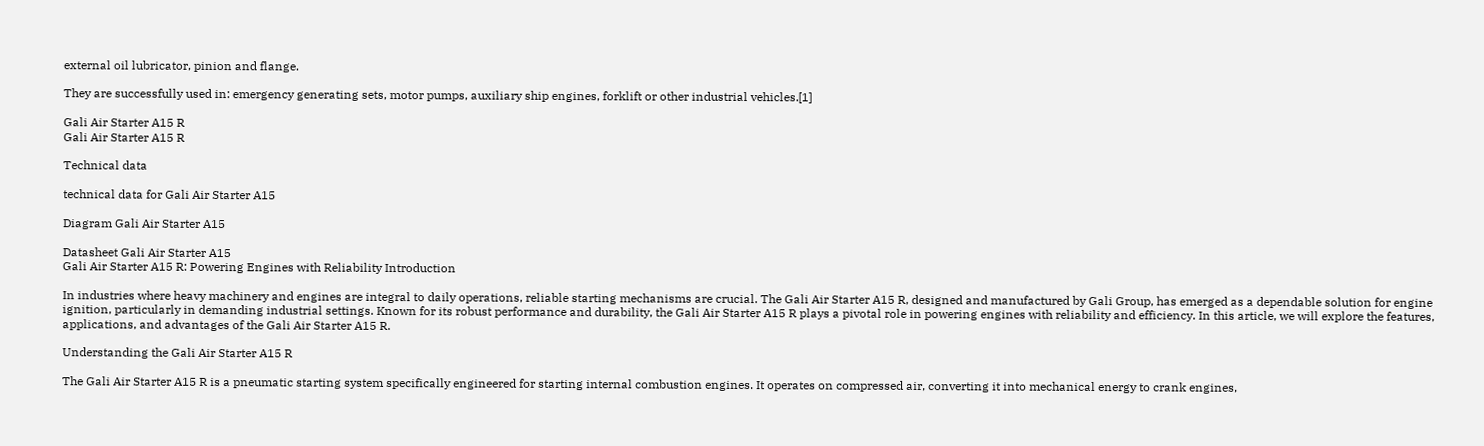external oil lubricator, pinion and flange.

They are successfully used in: emergency generating sets, motor pumps, auxiliary ship engines, forklift or other industrial vehicles.[1]

Gali Air Starter A15 R
Gali Air Starter A15 R

Technical data

technical data for Gali Air Starter A15

Diagram Gali Air Starter A15

Datasheet Gali Air Starter A15
Gali Air Starter A15 R: Powering Engines with Reliability Introduction

In industries where heavy machinery and engines are integral to daily operations, reliable starting mechanisms are crucial. The Gali Air Starter A15 R, designed and manufactured by Gali Group, has emerged as a dependable solution for engine ignition, particularly in demanding industrial settings. Known for its robust performance and durability, the Gali Air Starter A15 R plays a pivotal role in powering engines with reliability and efficiency. In this article, we will explore the features, applications, and advantages of the Gali Air Starter A15 R.

Understanding the Gali Air Starter A15 R

The Gali Air Starter A15 R is a pneumatic starting system specifically engineered for starting internal combustion engines. It operates on compressed air, converting it into mechanical energy to crank engines,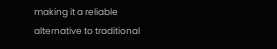making it a reliable alternative to traditional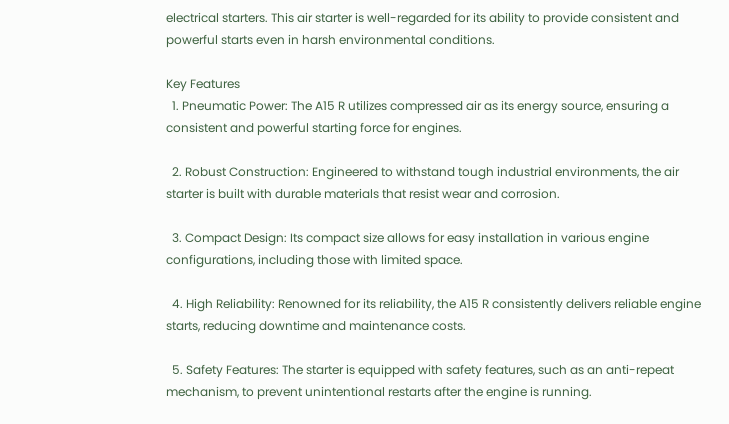electrical starters. This air starter is well-regarded for its ability to provide consistent and powerful starts even in harsh environmental conditions.

Key Features
  1. Pneumatic Power: The A15 R utilizes compressed air as its energy source, ensuring a consistent and powerful starting force for engines.

  2. Robust Construction: Engineered to withstand tough industrial environments, the air starter is built with durable materials that resist wear and corrosion.

  3. Compact Design: Its compact size allows for easy installation in various engine configurations, including those with limited space.

  4. High Reliability: Renowned for its reliability, the A15 R consistently delivers reliable engine starts, reducing downtime and maintenance costs.

  5. Safety Features: The starter is equipped with safety features, such as an anti-repeat mechanism, to prevent unintentional restarts after the engine is running.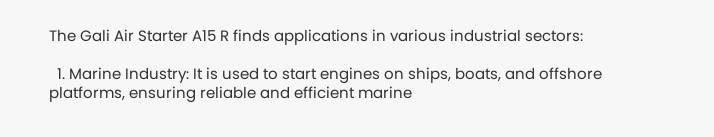The Gali Air Starter A15 R finds applications in various industrial sectors:

  1. Marine Industry: It is used to start engines on ships, boats, and offshore platforms, ensuring reliable and efficient marine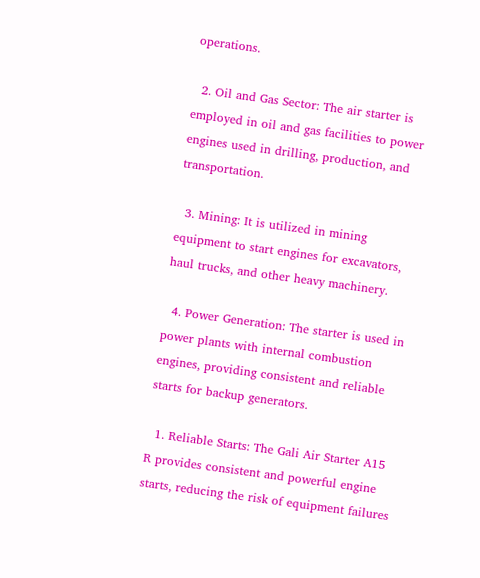operations.

  2. Oil and Gas Sector: The air starter is employed in oil and gas facilities to power engines used in drilling, production, and transportation.

  3. Mining: It is utilized in mining equipment to start engines for excavators, haul trucks, and other heavy machinery.

  4. Power Generation: The starter is used in power plants with internal combustion engines, providing consistent and reliable starts for backup generators.

  1. Reliable Starts: The Gali Air Starter A15 R provides consistent and powerful engine starts, reducing the risk of equipment failures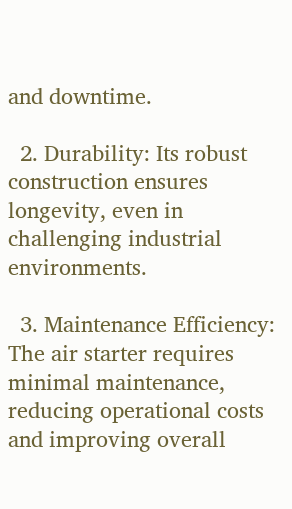and downtime.

  2. Durability: Its robust construction ensures longevity, even in challenging industrial environments.

  3. Maintenance Efficiency: The air starter requires minimal maintenance, reducing operational costs and improving overall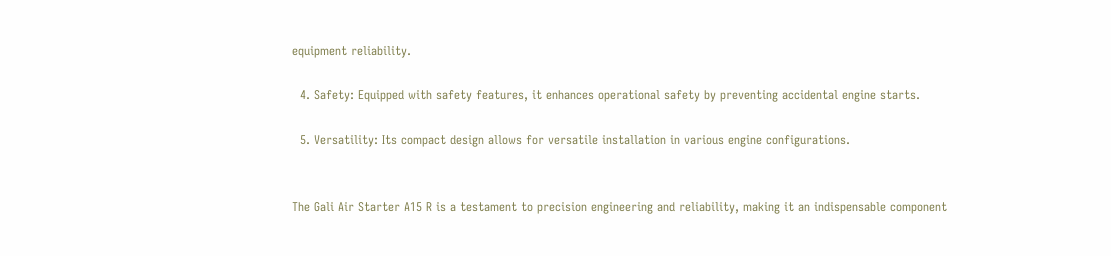equipment reliability.

  4. Safety: Equipped with safety features, it enhances operational safety by preventing accidental engine starts.

  5. Versatility: Its compact design allows for versatile installation in various engine configurations.


The Gali Air Starter A15 R is a testament to precision engineering and reliability, making it an indispensable component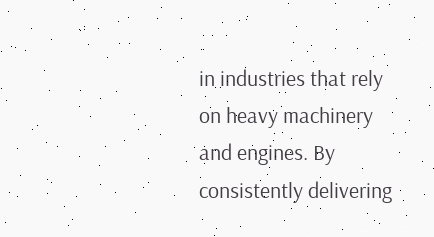in industries that rely on heavy machinery and engines. By consistently delivering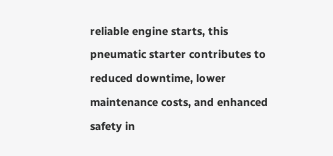reliable engine starts, this pneumatic starter contributes to reduced downtime, lower maintenance costs, and enhanced safety in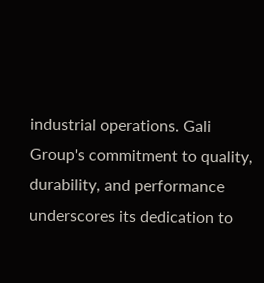industrial operations. Gali Group's commitment to quality, durability, and performance underscores its dedication to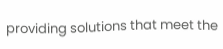providing solutions that meet the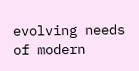evolving needs of modern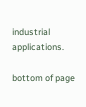industrial applications.

bottom of page